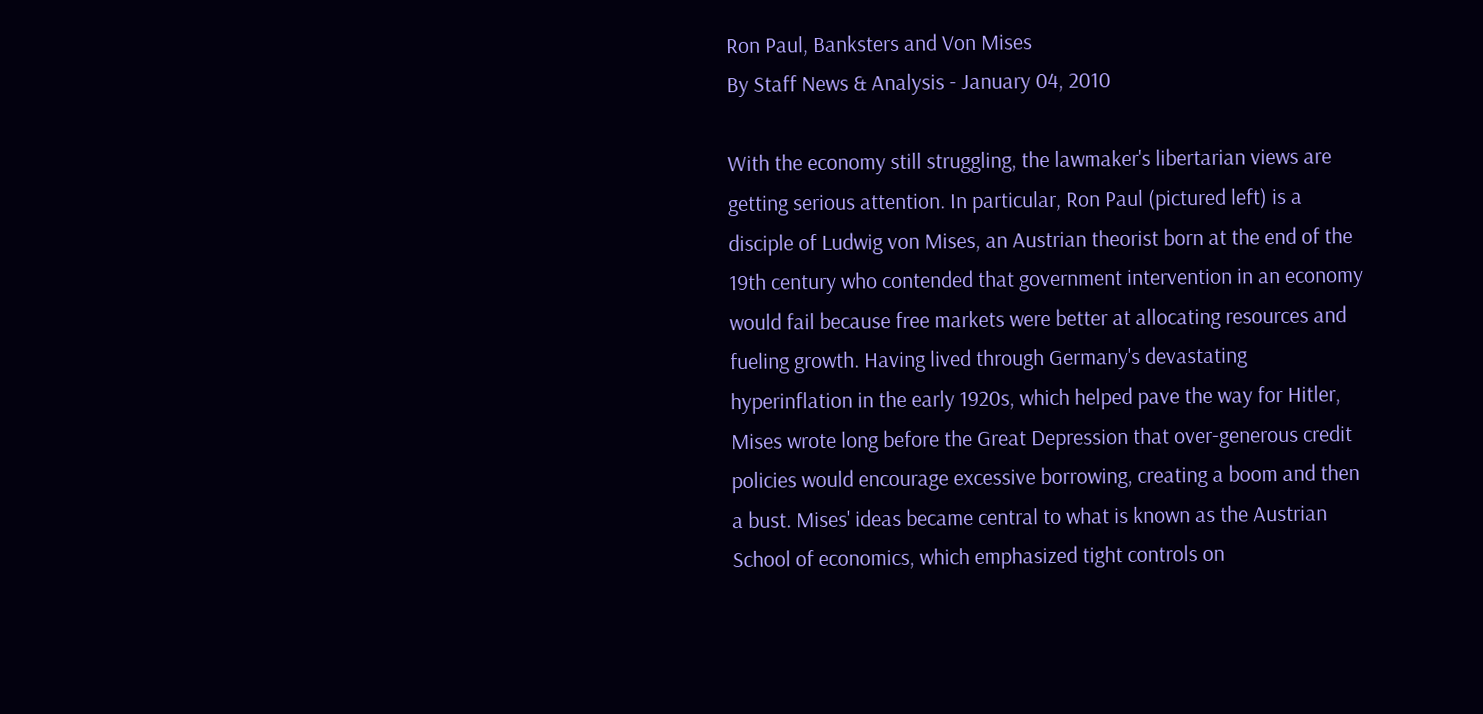Ron Paul, Banksters and Von Mises
By Staff News & Analysis - January 04, 2010

With the economy still struggling, the lawmaker's libertarian views are getting serious attention. In particular, Ron Paul (pictured left) is a disciple of Ludwig von Mises, an Austrian theorist born at the end of the 19th century who contended that government intervention in an economy would fail because free markets were better at allocating resources and fueling growth. Having lived through Germany's devastating hyperinflation in the early 1920s, which helped pave the way for Hitler, Mises wrote long before the Great Depression that over-generous credit policies would encourage excessive borrowing, creating a boom and then a bust. Mises' ideas became central to what is known as the Austrian School of economics, which emphasized tight controls on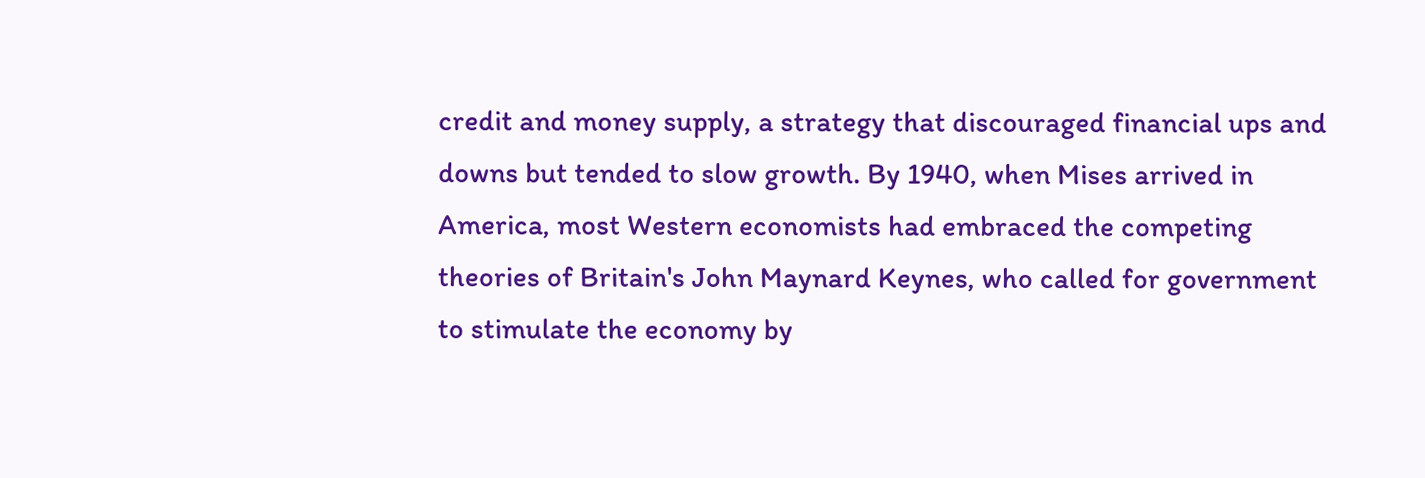credit and money supply, a strategy that discouraged financial ups and downs but tended to slow growth. By 1940, when Mises arrived in America, most Western economists had embraced the competing theories of Britain's John Maynard Keynes, who called for government to stimulate the economy by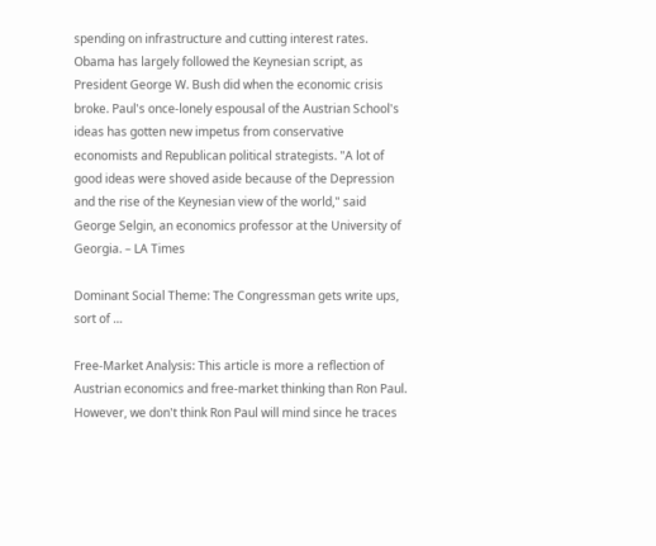spending on infrastructure and cutting interest rates. Obama has largely followed the Keynesian script, as President George W. Bush did when the economic crisis broke. Paul's once-lonely espousal of the Austrian School's ideas has gotten new impetus from conservative economists and Republican political strategists. "A lot of good ideas were shoved aside because of the Depression and the rise of the Keynesian view of the world," said George Selgin, an economics professor at the University of Georgia. – LA Times

Dominant Social Theme: The Congressman gets write ups, sort of …

Free-Market Analysis: This article is more a reflection of Austrian economics and free-market thinking than Ron Paul. However, we don't think Ron Paul will mind since he traces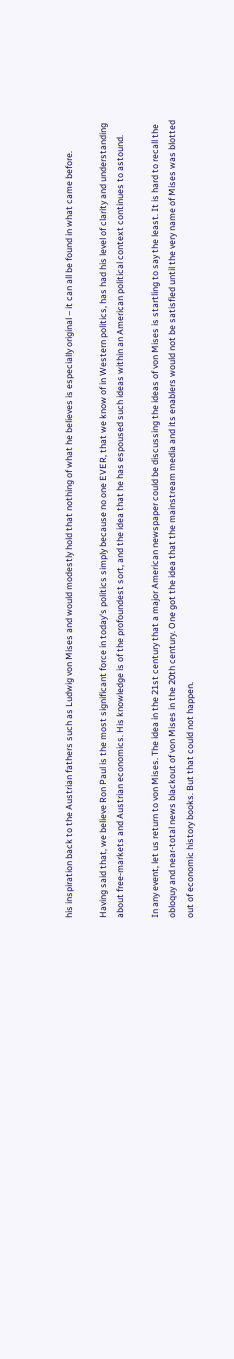his inspiration back to the Austrian fathers such as Ludwig von Mises and would modestly hold that nothing of what he believes is especially original – it can all be found in what came before.

Having said that, we believe Ron Paul is the most significant force in today's politics simply because no one EVER, that we know of in Western politics, has had his level of clarity and understanding about free-markets and Austrian economics. His knowledge is of the profoundest sort, and the idea that he has espoused such ideas within an American political context continues to astound.

In any event, let us return to von Mises. The idea in the 21st century that a major American newspaper could be discussing the ideas of von Mises is startling to say the least. It is hard to recall the obloquy and near-total news blackout of von Mises in the 20th century. One got the idea that the mainstream media and its enablers would not be satisfied until the very name of Mises was blotted out of economic history books. But that could not happen.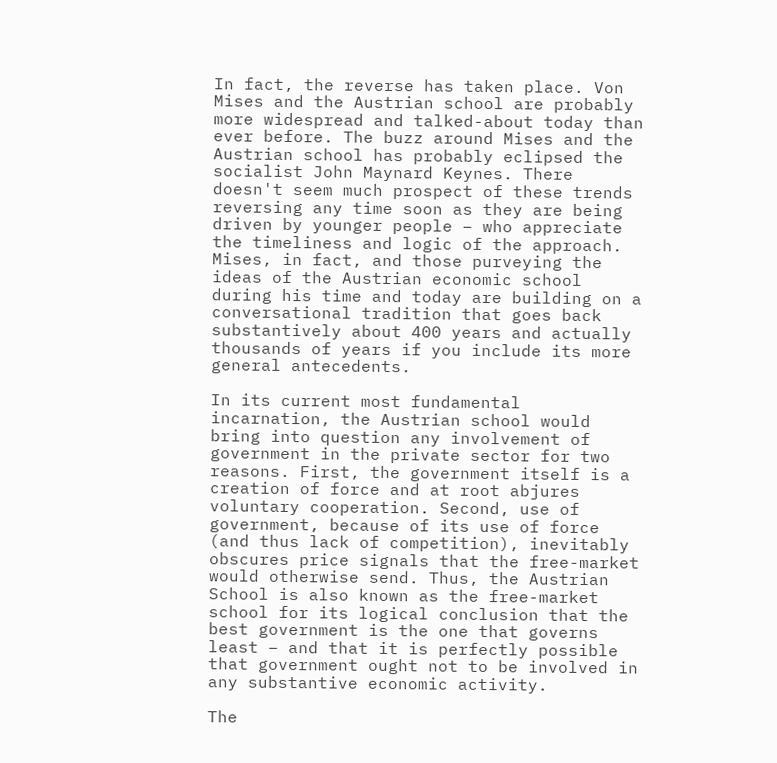In fact, the reverse has taken place. Von Mises and the Austrian school are probably more widespread and talked-about today than ever before. The buzz around Mises and the Austrian school has probably eclipsed the socialist John Maynard Keynes. There doesn't seem much prospect of these trends reversing any time soon as they are being driven by younger people – who appreciate the timeliness and logic of the approach. Mises, in fact, and those purveying the ideas of the Austrian economic school during his time and today are building on a conversational tradition that goes back substantively about 400 years and actually thousands of years if you include its more general antecedents.

In its current most fundamental incarnation, the Austrian school would bring into question any involvement of government in the private sector for two reasons. First, the government itself is a creation of force and at root abjures voluntary cooperation. Second, use of government, because of its use of force (and thus lack of competition), inevitably obscures price signals that the free-market would otherwise send. Thus, the Austrian School is also known as the free-market school for its logical conclusion that the best government is the one that governs least – and that it is perfectly possible that government ought not to be involved in any substantive economic activity.

The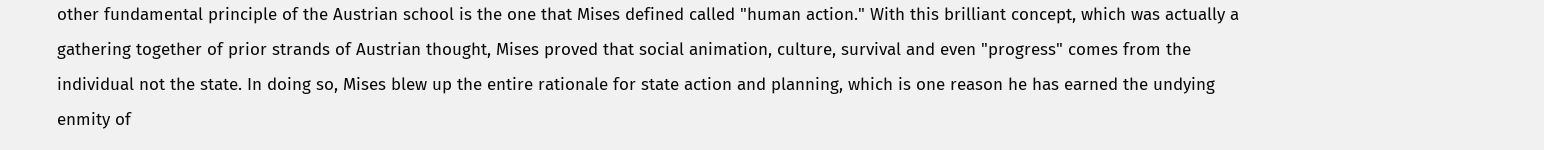other fundamental principle of the Austrian school is the one that Mises defined called "human action." With this brilliant concept, which was actually a gathering together of prior strands of Austrian thought, Mises proved that social animation, culture, survival and even "progress" comes from the individual not the state. In doing so, Mises blew up the entire rationale for state action and planning, which is one reason he has earned the undying enmity of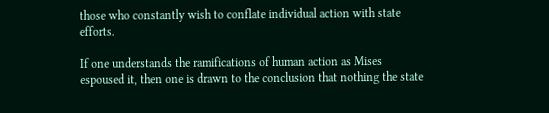those who constantly wish to conflate individual action with state efforts.

If one understands the ramifications of human action as Mises espoused it, then one is drawn to the conclusion that nothing the state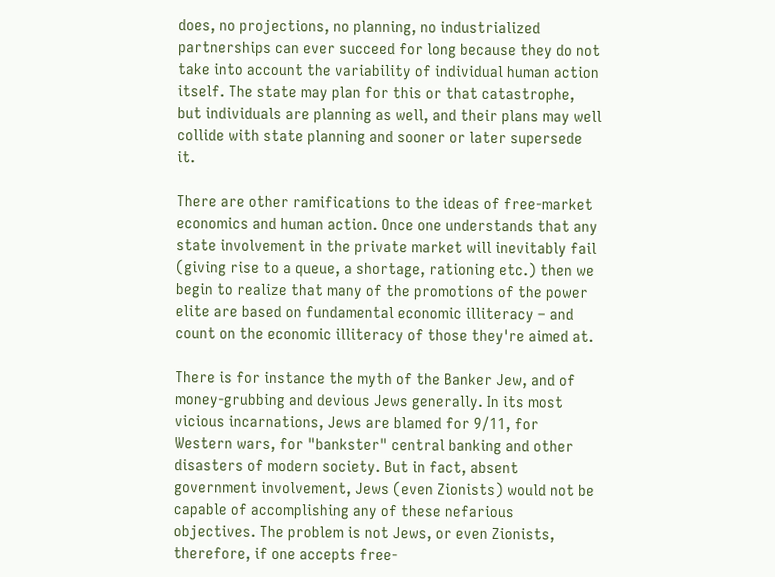does, no projections, no planning, no industrialized partnerships can ever succeed for long because they do not take into account the variability of individual human action itself. The state may plan for this or that catastrophe, but individuals are planning as well, and their plans may well collide with state planning and sooner or later supersede it.

There are other ramifications to the ideas of free-market economics and human action. Once one understands that any state involvement in the private market will inevitably fail (giving rise to a queue, a shortage, rationing etc.) then we begin to realize that many of the promotions of the power elite are based on fundamental economic illiteracy – and count on the economic illiteracy of those they're aimed at.

There is for instance the myth of the Banker Jew, and of money-grubbing and devious Jews generally. In its most vicious incarnations, Jews are blamed for 9/11, for Western wars, for "bankster" central banking and other disasters of modern society. But in fact, absent government involvement, Jews (even Zionists) would not be capable of accomplishing any of these nefarious objectives. The problem is not Jews, or even Zionists, therefore, if one accepts free-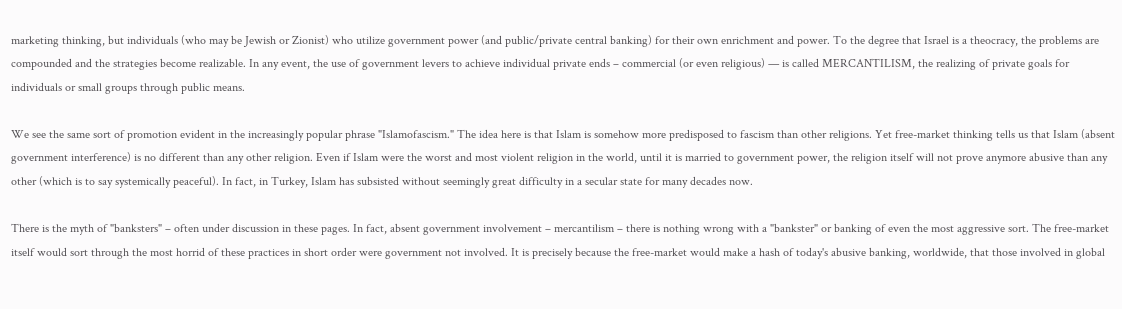marketing thinking, but individuals (who may be Jewish or Zionist) who utilize government power (and public/private central banking) for their own enrichment and power. To the degree that Israel is a theocracy, the problems are compounded and the strategies become realizable. In any event, the use of government levers to achieve individual private ends – commercial (or even religious) — is called MERCANTILISM, the realizing of private goals for individuals or small groups through public means.

We see the same sort of promotion evident in the increasingly popular phrase "Islamofascism." The idea here is that Islam is somehow more predisposed to fascism than other religions. Yet free-market thinking tells us that Islam (absent government interference) is no different than any other religion. Even if Islam were the worst and most violent religion in the world, until it is married to government power, the religion itself will not prove anymore abusive than any other (which is to say systemically peaceful). In fact, in Turkey, Islam has subsisted without seemingly great difficulty in a secular state for many decades now.

There is the myth of "banksters" – often under discussion in these pages. In fact, absent government involvement – mercantilism – there is nothing wrong with a "bankster" or banking of even the most aggressive sort. The free-market itself would sort through the most horrid of these practices in short order were government not involved. It is precisely because the free-market would make a hash of today's abusive banking, worldwide, that those involved in global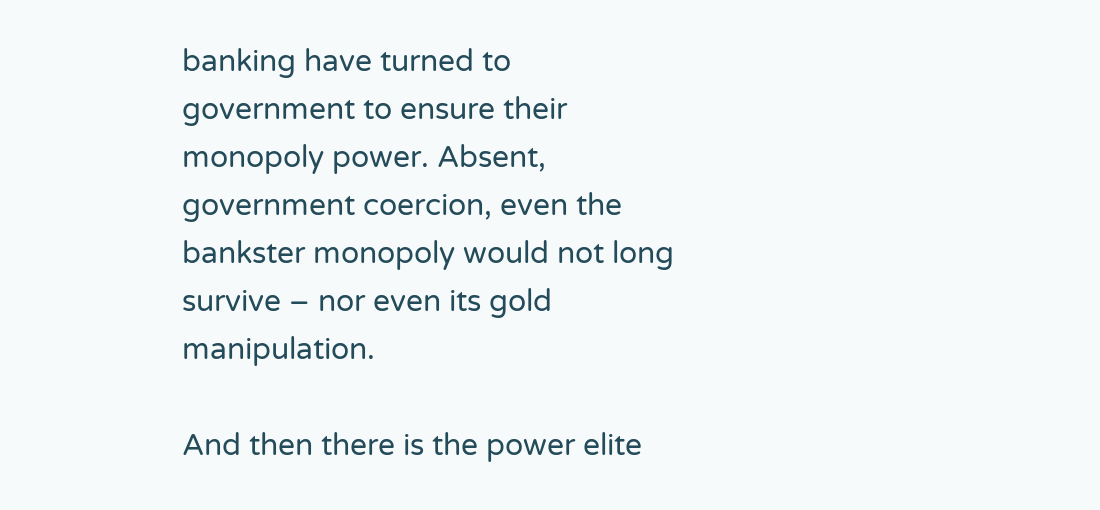banking have turned to government to ensure their monopoly power. Absent, government coercion, even the bankster monopoly would not long survive – nor even its gold manipulation.

And then there is the power elite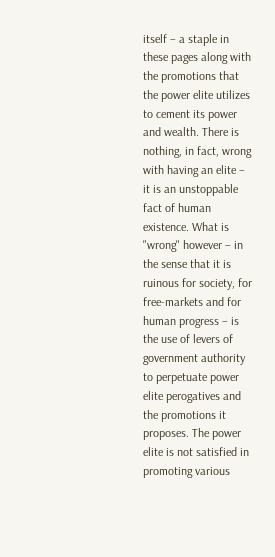itself – a staple in these pages along with the promotions that the power elite utilizes to cement its power and wealth. There is nothing, in fact, wrong with having an elite – it is an unstoppable fact of human existence. What is "wrong" however – in the sense that it is ruinous for society, for free-markets and for human progress – is the use of levers of government authority to perpetuate power elite perogatives and the promotions it proposes. The power elite is not satisfied in promoting various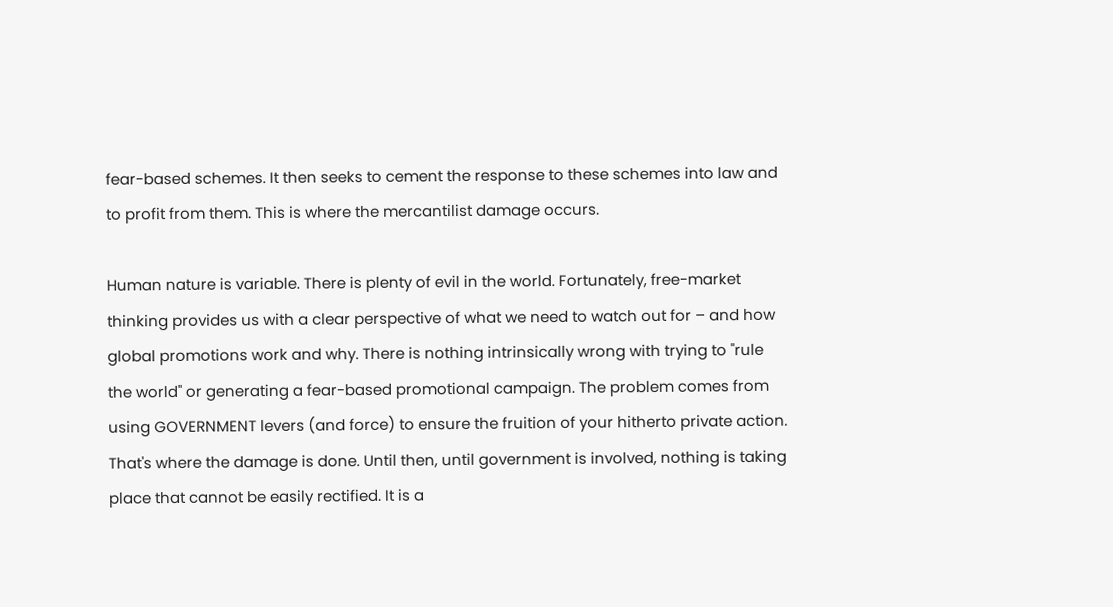fear-based schemes. It then seeks to cement the response to these schemes into law and to profit from them. This is where the mercantilist damage occurs.

Human nature is variable. There is plenty of evil in the world. Fortunately, free-market thinking provides us with a clear perspective of what we need to watch out for – and how global promotions work and why. There is nothing intrinsically wrong with trying to "rule the world" or generating a fear-based promotional campaign. The problem comes from using GOVERNMENT levers (and force) to ensure the fruition of your hitherto private action. That's where the damage is done. Until then, until government is involved, nothing is taking place that cannot be easily rectified. It is a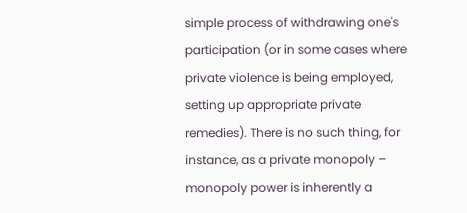simple process of withdrawing one's participation (or in some cases where private violence is being employed, setting up appropriate private remedies). There is no such thing, for instance, as a private monopoly – monopoly power is inherently a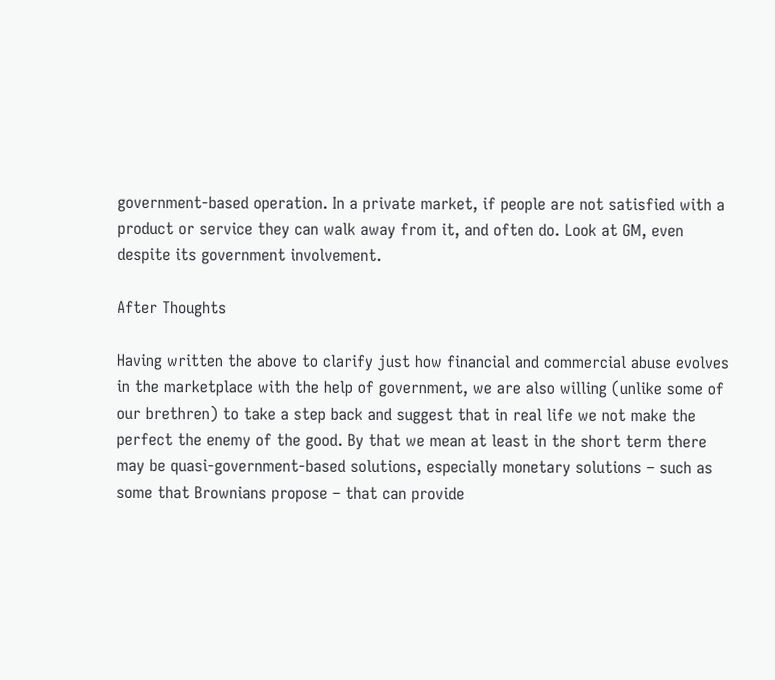government-based operation. In a private market, if people are not satisfied with a product or service they can walk away from it, and often do. Look at GM, even despite its government involvement.

After Thoughts

Having written the above to clarify just how financial and commercial abuse evolves in the marketplace with the help of government, we are also willing (unlike some of our brethren) to take a step back and suggest that in real life we not make the perfect the enemy of the good. By that we mean at least in the short term there may be quasi-government-based solutions, especially monetary solutions – such as some that Brownians propose – that can provide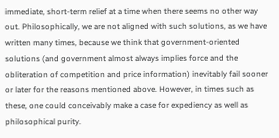immediate, short-term relief at a time when there seems no other way out. Philosophically, we are not aligned with such solutions, as we have written many times, because we think that government-oriented solutions (and government almost always implies force and the obliteration of competition and price information) inevitably fail sooner or later for the reasons mentioned above. However, in times such as these, one could conceivably make a case for expediency as well as philosophical purity.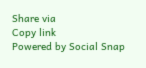Share via
Copy link
Powered by Social Snap